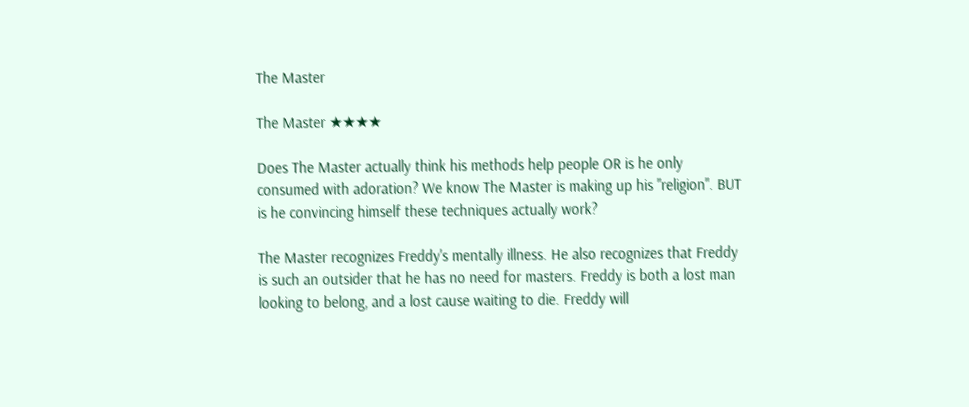The Master

The Master ★★★★

Does The Master actually think his methods help people OR is he only consumed with adoration? We know The Master is making up his "religion". BUT is he convincing himself these techniques actually work?

The Master recognizes Freddy's mentally illness. He also recognizes that Freddy is such an outsider that he has no need for masters. Freddy is both a lost man looking to belong, and a lost cause waiting to die. Freddy will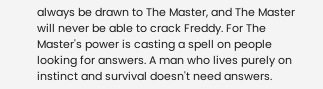always be drawn to The Master, and The Master will never be able to crack Freddy. For The Master's power is casting a spell on people looking for answers. A man who lives purely on instinct and survival doesn't need answers.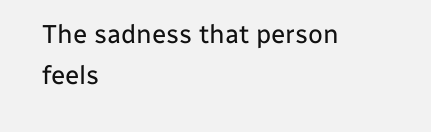The sadness that person feels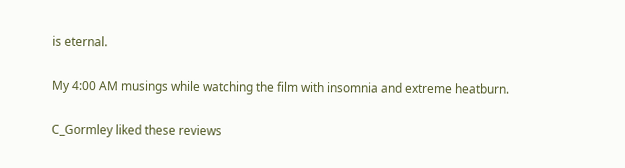is eternal.

My 4:00 AM musings while watching the film with insomnia and extreme heatburn.

C_Gormley liked these reviews